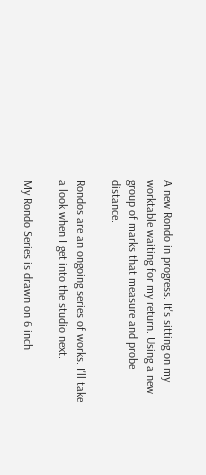A new Rondo in progress. It's sitting on my worktable waiting for my return. Using a new group of marks that measure and probe distance.

Rondos are an ongoing series of works. I'll take a look when I get into the studio next.

My Rondo Series is drawn on 6 inch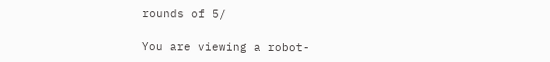rounds of 5/

You are viewing a robot-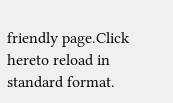friendly page.Click hereto reload in standard format.